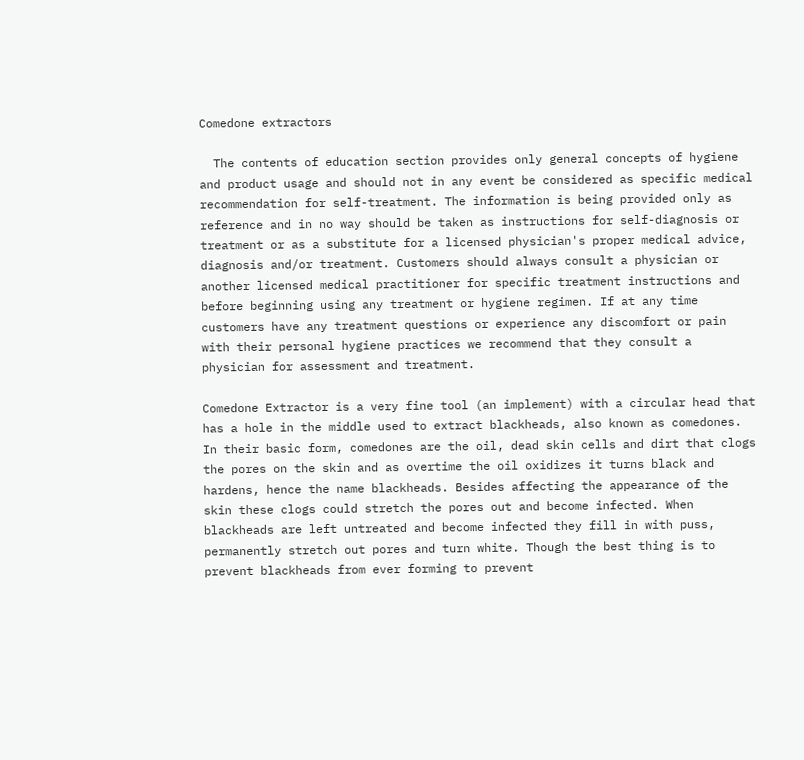Comedone extractors

  The contents of education section provides only general concepts of hygiene and product usage and should not in any event be considered as specific medical recommendation for self-treatment. The information is being provided only as reference and in no way should be taken as instructions for self-diagnosis or treatment or as a substitute for a licensed physician's proper medical advice, diagnosis and/or treatment. Customers should always consult a physician or another licensed medical practitioner for specific treatment instructions and before beginning using any treatment or hygiene regimen. If at any time customers have any treatment questions or experience any discomfort or pain with their personal hygiene practices we recommend that they consult a physician for assessment and treatment.

Comedone Extractor is a very fine tool (an implement) with a circular head that has a hole in the middle used to extract blackheads, also known as comedones. In their basic form, comedones are the oil, dead skin cells and dirt that clogs the pores on the skin and as overtime the oil oxidizes it turns black and hardens, hence the name blackheads. Besides affecting the appearance of the skin these clogs could stretch the pores out and become infected. When blackheads are left untreated and become infected they fill in with puss, permanently stretch out pores and turn white. Though the best thing is to prevent blackheads from ever forming to prevent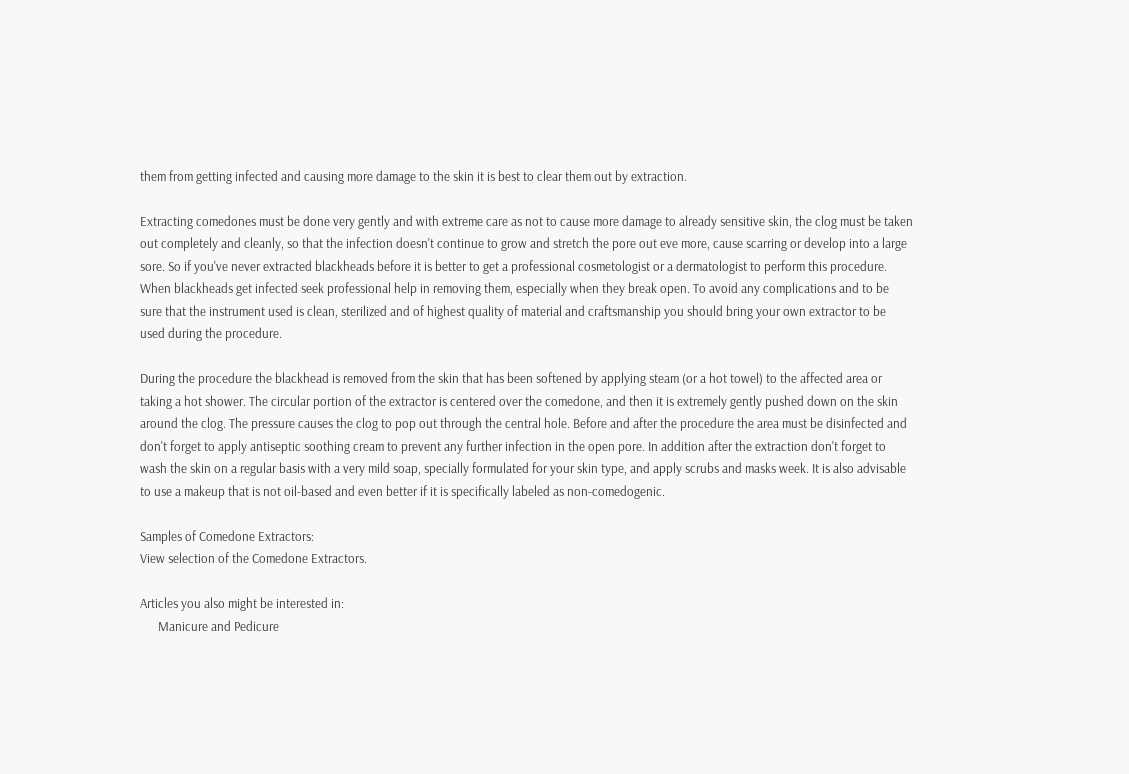them from getting infected and causing more damage to the skin it is best to clear them out by extraction.

Extracting comedones must be done very gently and with extreme care as not to cause more damage to already sensitive skin, the clog must be taken out completely and cleanly, so that the infection doesn't continue to grow and stretch the pore out eve more, cause scarring or develop into a large sore. So if you've never extracted blackheads before it is better to get a professional cosmetologist or a dermatologist to perform this procedure. When blackheads get infected seek professional help in removing them, especially when they break open. To avoid any complications and to be sure that the instrument used is clean, sterilized and of highest quality of material and craftsmanship you should bring your own extractor to be used during the procedure.

During the procedure the blackhead is removed from the skin that has been softened by applying steam (or a hot towel) to the affected area or taking a hot shower. The circular portion of the extractor is centered over the comedone, and then it is extremely gently pushed down on the skin around the clog. The pressure causes the clog to pop out through the central hole. Before and after the procedure the area must be disinfected and don't forget to apply antiseptic soothing cream to prevent any further infection in the open pore. In addition after the extraction don't forget to wash the skin on a regular basis with a very mild soap, specially formulated for your skin type, and apply scrubs and masks week. It is also advisable to use a makeup that is not oil-based and even better if it is specifically labeled as non-comedogenic.

Samples of Comedone Extractors:
View selection of the Comedone Extractors.

Articles you also might be interested in:
      Manicure and Pedicure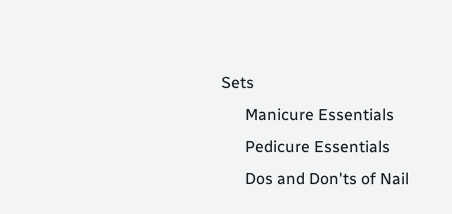Sets
      Manicure Essentials
      Pedicure Essentials
      Dos and Don'ts of Nail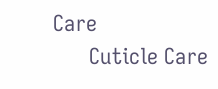Care
      Cuticle Care